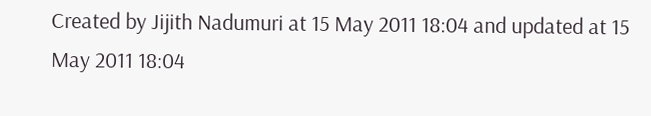Created by Jijith Nadumuri at 15 May 2011 18:04 and updated at 15 May 2011 18:04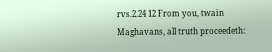rvs.2.24 12 From you, twain Maghavans, all truth proceedeth: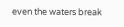even the waters break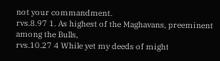not your commandment.
rvs.8.97 1. As highest of the Maghavans, preeminent among the Bulls,
rvs.10.27 4 While yet my deeds of might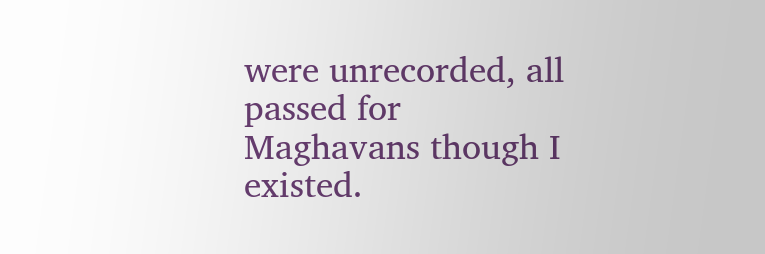were unrecorded, all passed for Maghavans though I existed.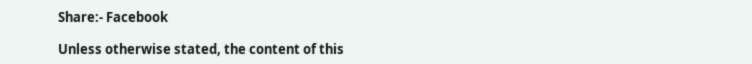Share:- Facebook

Unless otherwise stated, the content of this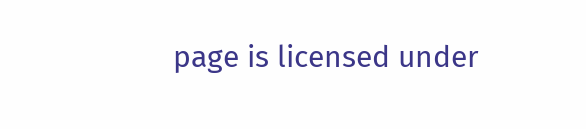page is licensed under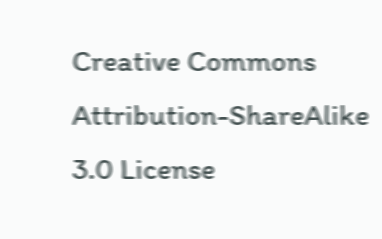Creative Commons Attribution-ShareAlike 3.0 License